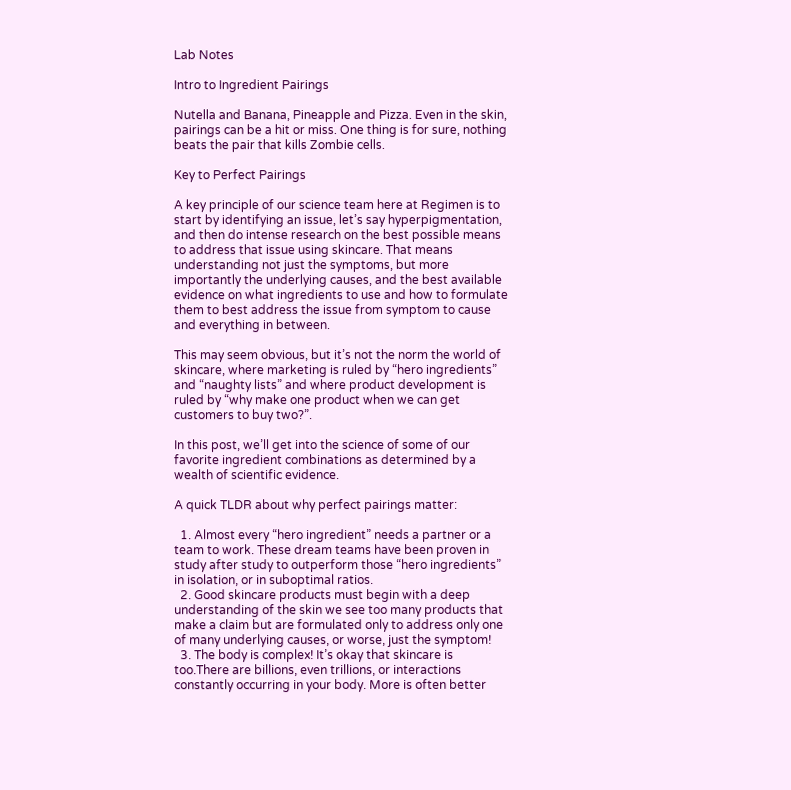Lab Notes

Intro to Ingredient Pairings

Nutella and Banana, Pineapple and Pizza. Even in the skin, pairings can be a hit or miss. One thing is for sure, nothing beats the pair that kills Zombie cells.

Key to Perfect Pairings

A key principle of our science team here at Regimen is to start by identifying an issue, let’s say hyperpigmentation, and then do intense research on the best possible means to address that issue using skincare. That means understanding not just the symptoms, but more importantly the underlying causes, and the best available evidence on what ingredients to use and how to formulate them to best address the issue from symptom to cause and everything in between.

This may seem obvious, but it’s not the norm the world of skincare, where marketing is ruled by “hero ingredients” and “naughty lists” and where product development is ruled by “why make one product when we can get customers to buy two?”.

In this post, we’ll get into the science of some of our favorite ingredient combinations as determined by a wealth of scientific evidence.

A quick TLDR about why perfect pairings matter:

  1. Almost every “hero ingredient” needs a partner or a team to work. These dream teams have been proven in study after study to outperform those “hero ingredients” in isolation, or in suboptimal ratios.
  2. Good skincare products must begin with a deep understanding of the skin we see too many products that make a claim but are formulated only to address only one of many underlying causes, or worse, just the symptom!
  3. The body is complex! It’s okay that skincare is too.There are billions, even trillions, or interactions constantly occurring in your body. More is often better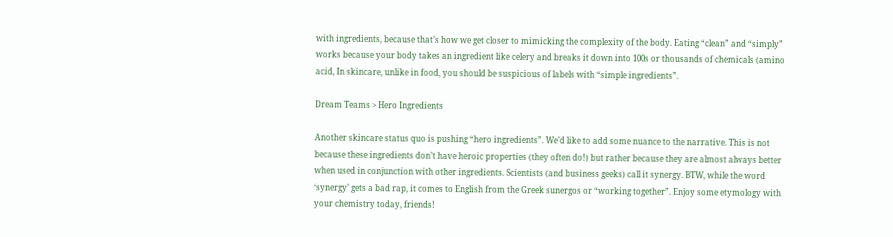with ingredients, because that’s how we get closer to mimicking the complexity of the body. Eating “clean” and “simply” works because your body takes an ingredient like celery and breaks it down into 100s or thousands of chemicals (amino acid, In skincare, unlike in food, you should be suspicious of labels with “simple ingredients”.

Dream Teams > Hero Ingredients

Another skincare status quo is pushing “hero ingredients”. We’d like to add some nuance to the narrative. This is not because these ingredients don’t have heroic properties (they often do!) but rather because they are almost always better when used in conjunction with other ingredients. Scientists (and business geeks) call it synergy. BTW, while the word ‘synergy’ gets a bad rap, it comes to English from the Greek sunergos or “working together”. Enjoy some etymology with your chemistry today, friends!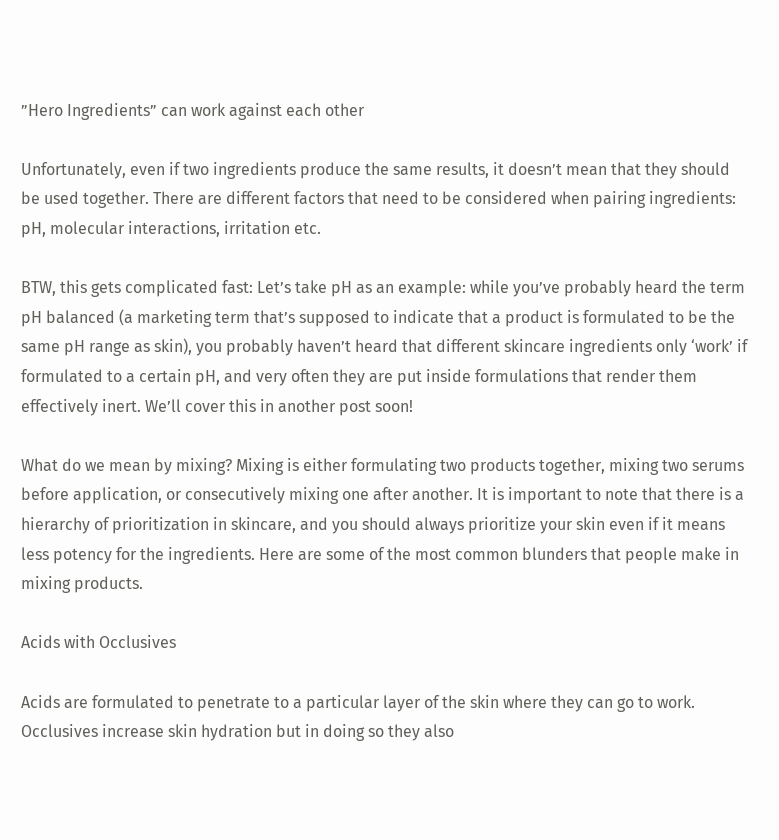”Hero Ingredients” can work against each other

Unfortunately, even if two ingredients produce the same results, it doesn’t mean that they should be used together. There are different factors that need to be considered when pairing ingredients: pH, molecular interactions, irritation etc.

BTW, this gets complicated fast: Let’s take pH as an example: while you’ve probably heard the term pH balanced (a marketing term that’s supposed to indicate that a product is formulated to be the same pH range as skin), you probably haven’t heard that different skincare ingredients only ‘work’ if formulated to a certain pH, and very often they are put inside formulations that render them effectively inert. We’ll cover this in another post soon!

What do we mean by mixing? Mixing is either formulating two products together, mixing two serums before application, or consecutively mixing one after another. It is important to note that there is a hierarchy of prioritization in skincare, and you should always prioritize your skin even if it means less potency for the ingredients. Here are some of the most common blunders that people make in mixing products.

Acids with Occlusives

Acids are formulated to penetrate to a particular layer of the skin where they can go to work. Occlusives increase skin hydration but in doing so they also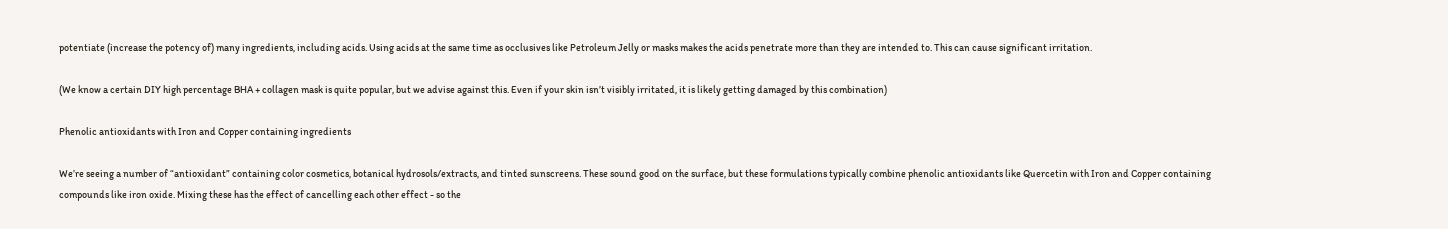potentiate (increase the potency of) many ingredients, including acids. Using acids at the same time as occlusives like Petroleum Jelly or masks makes the acids penetrate more than they are intended to. This can cause significant irritation.

(We know a certain DIY high percentage BHA + collagen mask is quite popular, but we advise against this. Even if your skin isn’t visibly irritated, it is likely getting damaged by this combination)

Phenolic antioxidants with Iron and Copper containing ingredients

We’re seeing a number of “antioxidant” containing color cosmetics, botanical hydrosols/extracts, and tinted sunscreens. These sound good on the surface, but these formulations typically combine phenolic antioxidants like Quercetin with Iron and Copper containing compounds like iron oxide. Mixing these has the effect of cancelling each other effect - so the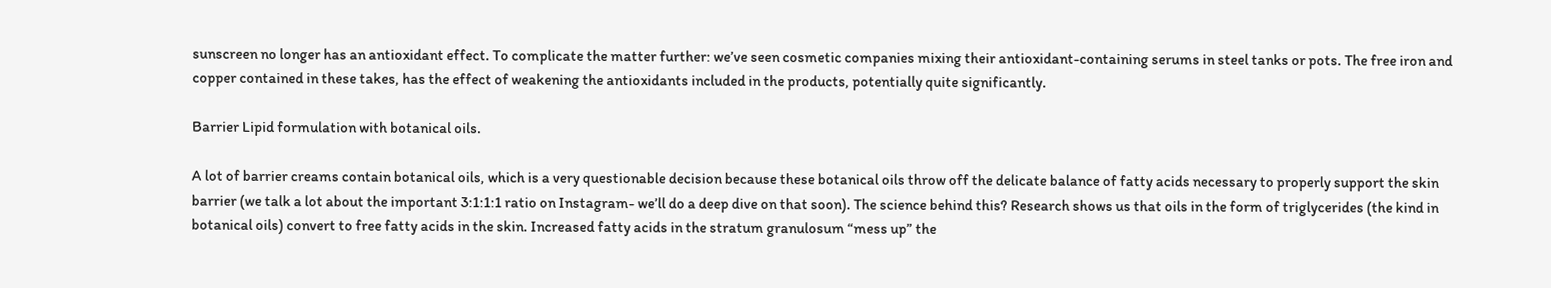sunscreen no longer has an antioxidant effect. To complicate the matter further: we’ve seen cosmetic companies mixing their antioxidant-containing serums in steel tanks or pots. The free iron and copper contained in these takes, has the effect of weakening the antioxidants included in the products, potentially quite significantly.

Barrier Lipid formulation with botanical oils.

A lot of barrier creams contain botanical oils, which is a very questionable decision because these botanical oils throw off the delicate balance of fatty acids necessary to properly support the skin barrier (we talk a lot about the important 3:1:1:1 ratio on Instagram- we’ll do a deep dive on that soon). The science behind this? Research shows us that oils in the form of triglycerides (the kind in botanical oils) convert to free fatty acids in the skin. Increased fatty acids in the stratum granulosum “mess up” the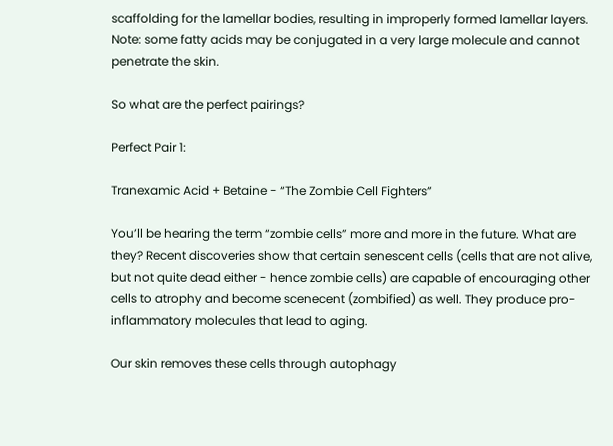scaffolding for the lamellar bodies, resulting in improperly formed lamellar layers. Note: some fatty acids may be conjugated in a very large molecule and cannot penetrate the skin.

So what are the perfect pairings?

Perfect Pair 1:

Tranexamic Acid + Betaine - “The Zombie Cell Fighters”

You’ll be hearing the term “zombie cells” more and more in the future. What are they? Recent discoveries show that certain senescent cells (cells that are not alive, but not quite dead either - hence zombie cells) are capable of encouraging other cells to atrophy and become scenecent (zombified) as well. They produce pro-inflammatory molecules that lead to aging.

Our skin removes these cells through autophagy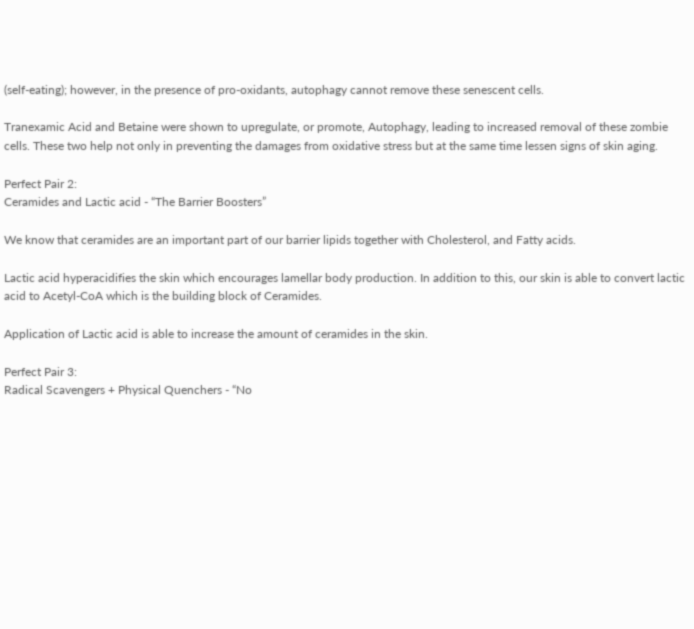(self-eating); however, in the presence of pro-oxidants, autophagy cannot remove these senescent cells.

Tranexamic Acid and Betaine were shown to upregulate, or promote, Autophagy, leading to increased removal of these zombie cells. These two help not only in preventing the damages from oxidative stress but at the same time lessen signs of skin aging.

Perfect Pair 2:
Ceramides and Lactic acid - “The Barrier Boosters”

We know that ceramides are an important part of our barrier lipids together with Cholesterol, and Fatty acids.

Lactic acid hyperacidifies the skin which encourages lamellar body production. In addition to this, our skin is able to convert lactic acid to Acetyl-CoA which is the building block of Ceramides.

Application of Lactic acid is able to increase the amount of ceramides in the skin.

Perfect Pair 3:
Radical Scavengers + Physical Quenchers - “No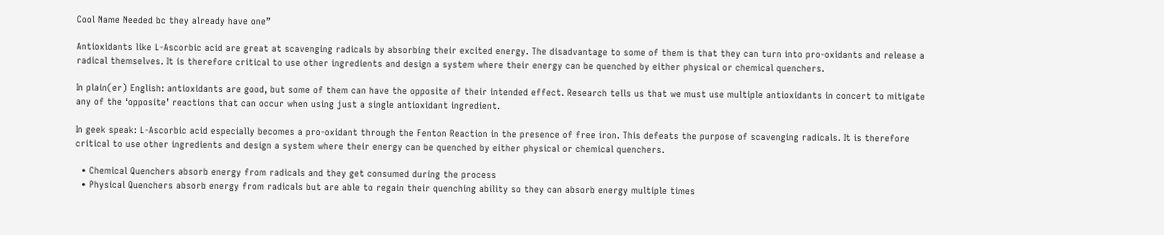Cool Name Needed bc they already have one”

Antioxidants like L-Ascorbic acid are great at scavenging radicals by absorbing their excited energy. The disadvantage to some of them is that they can turn into pro-oxidants and release a radical themselves. It is therefore critical to use other ingredients and design a system where their energy can be quenched by either physical or chemical quenchers.

In plain(er) English: antioxidants are good, but some of them can have the opposite of their intended effect. Research tells us that we must use multiple antioxidants in concert to mitigate any of the ‘opposite’ reactions that can occur when using just a single antioxidant ingredient.

In geek speak: L-Ascorbic acid especially becomes a pro-oxidant through the Fenton Reaction in the presence of free iron. This defeats the purpose of scavenging radicals. It is therefore critical to use other ingredients and design a system where their energy can be quenched by either physical or chemical quenchers.

  • Chemical Quenchers absorb energy from radicals and they get consumed during the process
  • Physical Quenchers absorb energy from radicals but are able to regain their quenching ability so they can absorb energy multiple times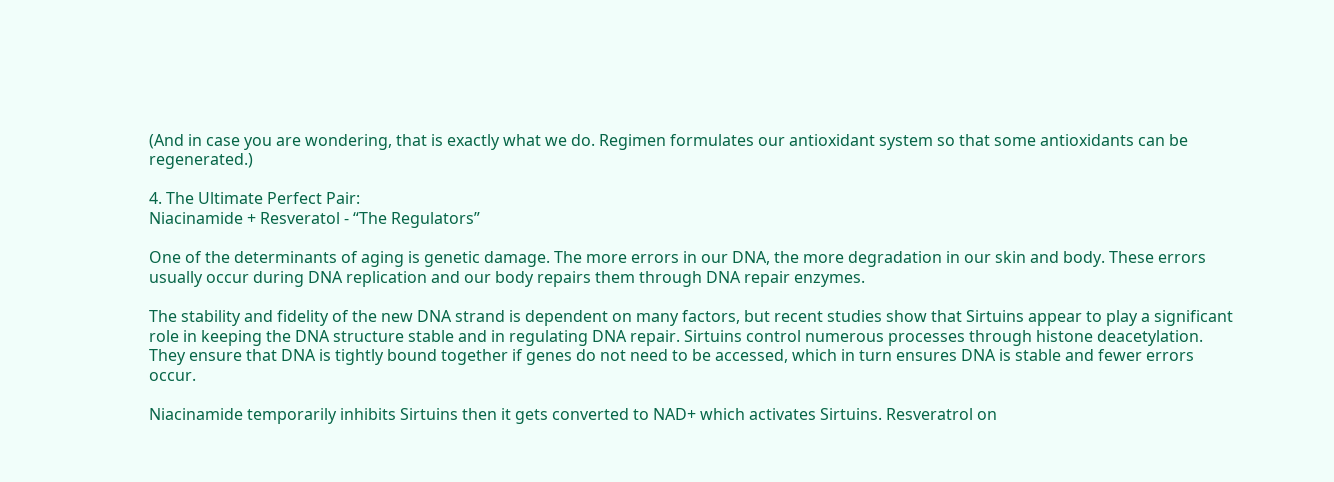(And in case you are wondering, that is exactly what we do. Regimen formulates our antioxidant system so that some antioxidants can be regenerated.)

4. The Ultimate Perfect Pair:
Niacinamide + Resveratol - “The Regulators”

One of the determinants of aging is genetic damage. The more errors in our DNA, the more degradation in our skin and body. These errors usually occur during DNA replication and our body repairs them through DNA repair enzymes.

The stability and fidelity of the new DNA strand is dependent on many factors, but recent studies show that Sirtuins appear to play a significant role in keeping the DNA structure stable and in regulating DNA repair. Sirtuins control numerous processes through histone deacetylation. They ensure that DNA is tightly bound together if genes do not need to be accessed, which in turn ensures DNA is stable and fewer errors occur.

Niacinamide temporarily inhibits Sirtuins then it gets converted to NAD+ which activates Sirtuins. Resveratrol on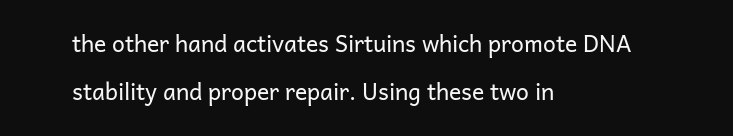the other hand activates Sirtuins which promote DNA stability and proper repair. Using these two in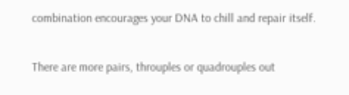combination encourages your DNA to chill and repair itself.

There are more pairs, throuples or quadrouples out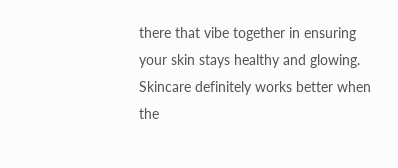there that vibe together in ensuring your skin stays healthy and glowing. Skincare definitely works better when the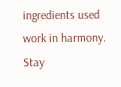ingredients used work in harmony. Stay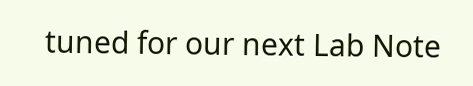tuned for our next Lab Note